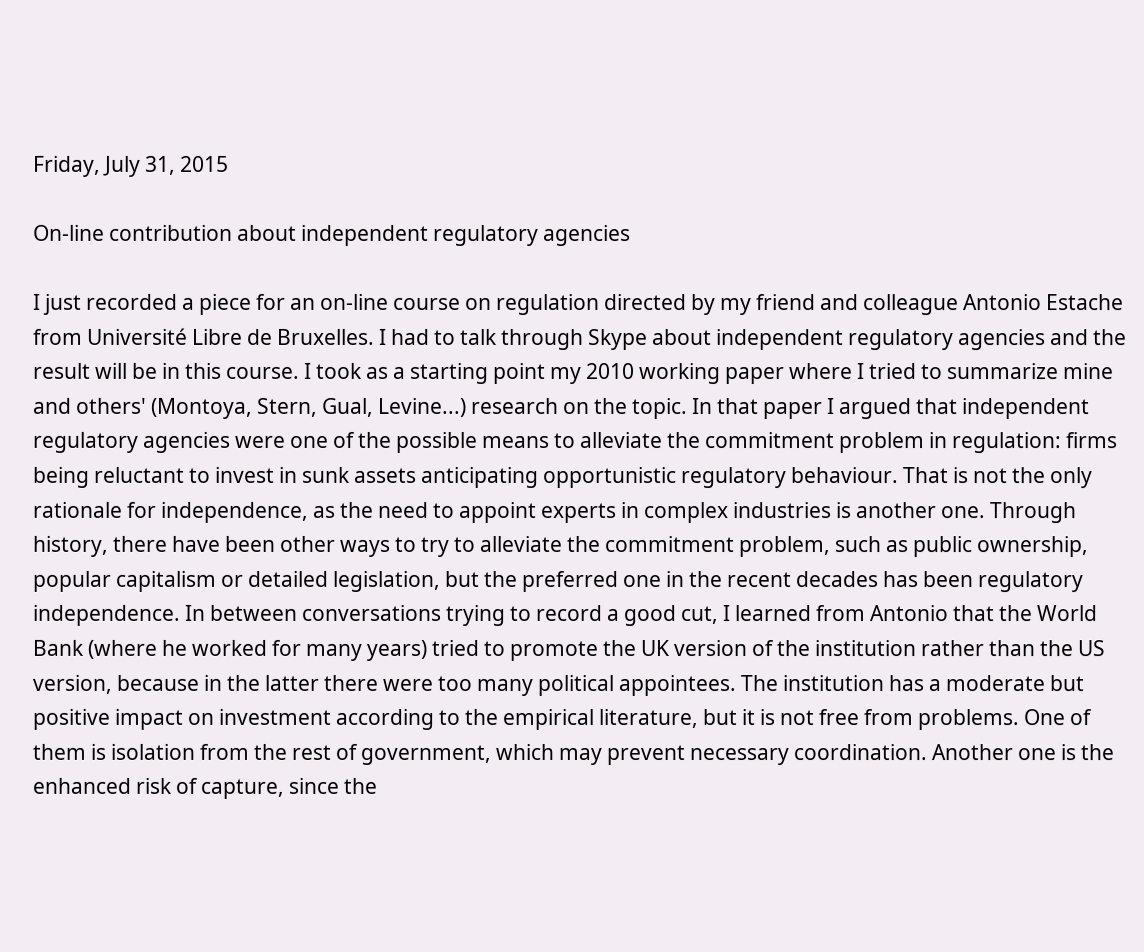Friday, July 31, 2015

On-line contribution about independent regulatory agencies

I just recorded a piece for an on-line course on regulation directed by my friend and colleague Antonio Estache from Université Libre de Bruxelles. I had to talk through Skype about independent regulatory agencies and the result will be in this course. I took as a starting point my 2010 working paper where I tried to summarize mine and others' (Montoya, Stern, Gual, Levine...) research on the topic. In that paper I argued that independent regulatory agencies were one of the possible means to alleviate the commitment problem in regulation: firms being reluctant to invest in sunk assets anticipating opportunistic regulatory behaviour. That is not the only rationale for independence, as the need to appoint experts in complex industries is another one. Through history, there have been other ways to try to alleviate the commitment problem, such as public ownership, popular capitalism or detailed legislation, but the preferred one in the recent decades has been regulatory independence. In between conversations trying to record a good cut, I learned from Antonio that the World Bank (where he worked for many years) tried to promote the UK version of the institution rather than the US version, because in the latter there were too many political appointees. The institution has a moderate but positive impact on investment according to the empirical literature, but it is not free from problems. One of them is isolation from the rest of government, which may prevent necessary coordination. Another one is the enhanced risk of capture, since the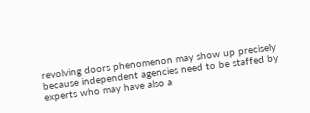revolving doors phenomenon may show up precisely because independent agencies need to be staffed by experts who may have also a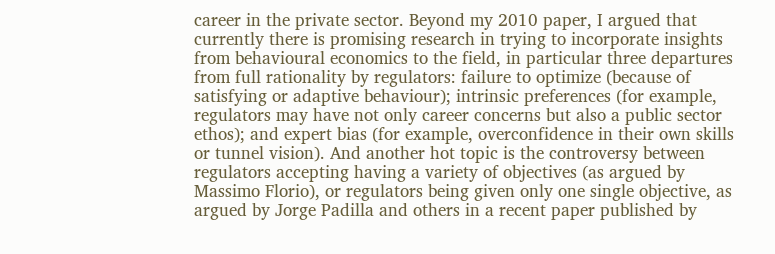career in the private sector. Beyond my 2010 paper, I argued that currently there is promising research in trying to incorporate insights from behavioural economics to the field, in particular three departures from full rationality by regulators: failure to optimize (because of satisfying or adaptive behaviour); intrinsic preferences (for example, regulators may have not only career concerns but also a public sector ethos); and expert bias (for example, overconfidence in their own skills or tunnel vision). And another hot topic is the controversy between regulators accepting having a variety of objectives (as argued by Massimo Florio), or regulators being given only one single objective, as argued by Jorge Padilla and others in a recent paper published by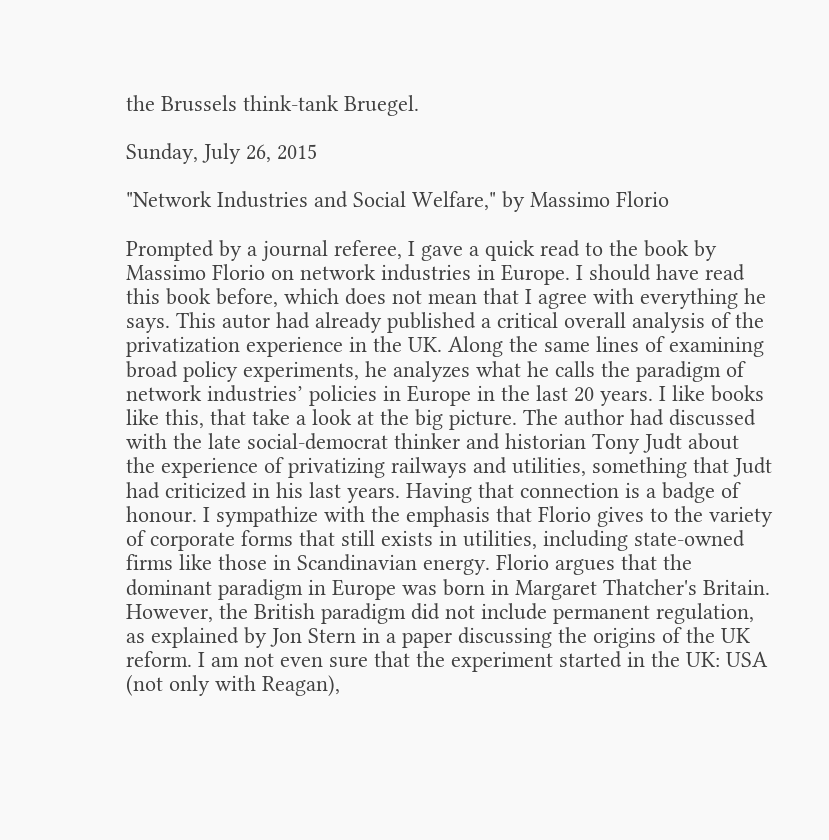the Brussels think-tank Bruegel.

Sunday, July 26, 2015

"Network Industries and Social Welfare," by Massimo Florio

Prompted by a journal referee, I gave a quick read to the book by Massimo Florio on network industries in Europe. I should have read this book before, which does not mean that I agree with everything he says. This autor had already published a critical overall analysis of the privatization experience in the UK. Along the same lines of examining broad policy experiments, he analyzes what he calls the paradigm of network industries’ policies in Europe in the last 20 years. I like books like this, that take a look at the big picture. The author had discussed with the late social-democrat thinker and historian Tony Judt about the experience of privatizing railways and utilities, something that Judt had criticized in his last years. Having that connection is a badge of honour. I sympathize with the emphasis that Florio gives to the variety of corporate forms that still exists in utilities, including state-owned firms like those in Scandinavian energy. Florio argues that the dominant paradigm in Europe was born in Margaret Thatcher's Britain. However, the British paradigm did not include permanent regulation, as explained by Jon Stern in a paper discussing the origins of the UK reform. I am not even sure that the experiment started in the UK: USA (not only with Reagan),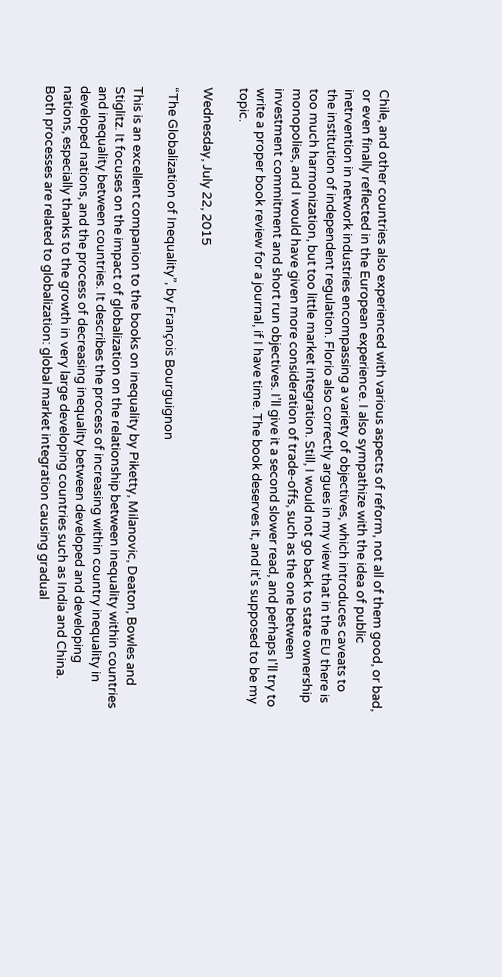Chile, and other countries also experienced with various aspects of reform, not all of them good, or bad, or even finally reflected in the European experience. I also sympathize with the idea of public inetrvention in network industries encompassing a variety of objectives, which introduces caveats to the institution of independent regulation. Florio also correctly argues in my view that in the EU there is too much harmonization, but too little market integration. Still, I would not go back to state ownership monopolies, and I would have given more consideration of trade-offs, such as the one between investment commitment and short run objectives. I’ll give it a second slower read, and perhaps I'll try to write a proper book review for a journal, if I have time. The book deserves it, and it's supposed to be my topic.

Wednesday, July 22, 2015

“The Globalization of Inequality”, by François Bourguignon

This is an excellent companion to the books on inequality by Piketty, Milanovic, Deaton, Bowles and Stiglitz. It focuses on the impact of globalization on the relationship between inequality within countries and inequality between countries. It describes the process of increasing within country inequality in developed nations, and the process of decreasing inequality between developed and developing nations, especially thanks to the growth in very large developing countries such as India and China. Both processes are related to globalization: global market integration causing gradual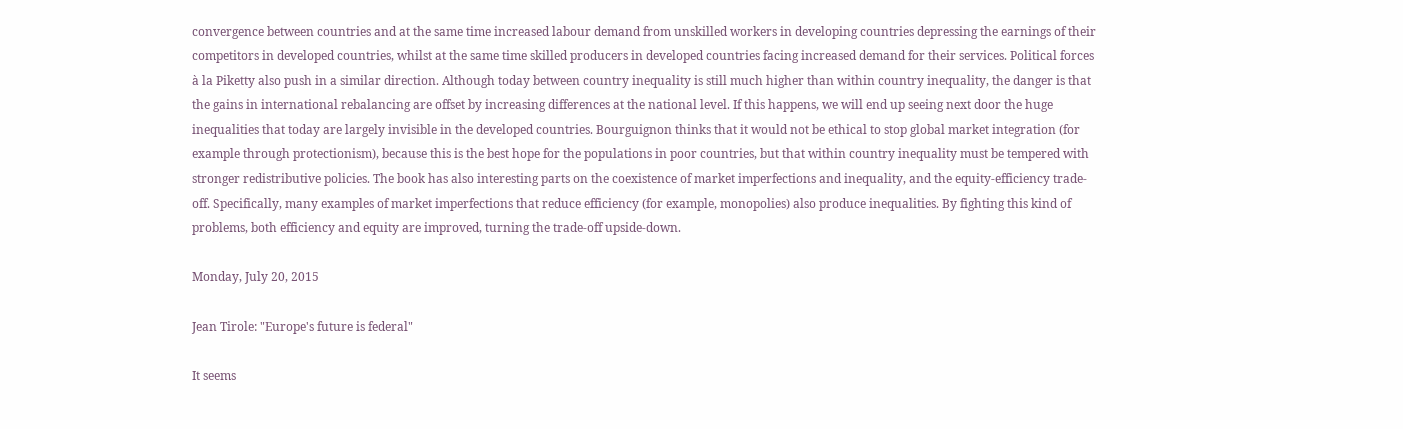convergence between countries and at the same time increased labour demand from unskilled workers in developing countries depressing the earnings of their competitors in developed countries, whilst at the same time skilled producers in developed countries facing increased demand for their services. Political forces à la Piketty also push in a similar direction. Although today between country inequality is still much higher than within country inequality, the danger is that the gains in international rebalancing are offset by increasing differences at the national level. If this happens, we will end up seeing next door the huge inequalities that today are largely invisible in the developed countries. Bourguignon thinks that it would not be ethical to stop global market integration (for example through protectionism), because this is the best hope for the populations in poor countries, but that within country inequality must be tempered with stronger redistributive policies. The book has also interesting parts on the coexistence of market imperfections and inequality, and the equity-efficiency trade-off. Specifically, many examples of market imperfections that reduce efficiency (for example, monopolies) also produce inequalities. By fighting this kind of problems, both efficiency and equity are improved, turning the trade-off upside-down.

Monday, July 20, 2015

Jean Tirole: "Europe's future is federal"

It seems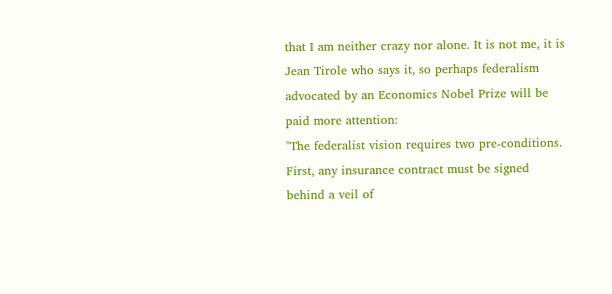that I am neither crazy nor alone. It is not me, it is Jean Tirole who says it, so perhaps federalism advocated by an Economics Nobel Prize will be paid more attention:
"The federalist vision requires two pre-conditions. First, any insurance contract must be signed behind a veil of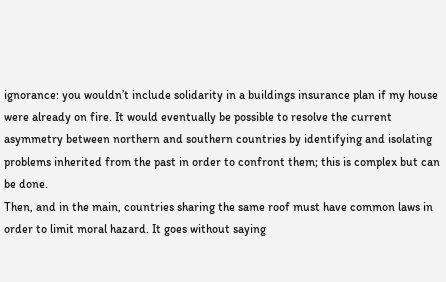ignorance: you wouldn’t include solidarity in a buildings insurance plan if my house were already on fire. It would eventually be possible to resolve the current asymmetry between northern and southern countries by identifying and isolating problems inherited from the past in order to confront them; this is complex but can be done.
Then, and in the main, countries sharing the same roof must have common laws in order to limit moral hazard. It goes without saying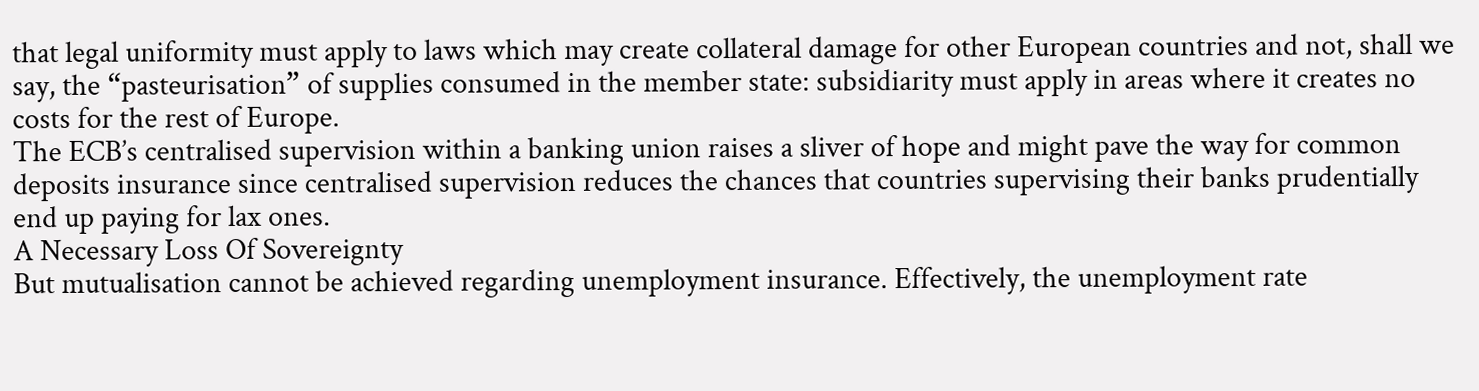that legal uniformity must apply to laws which may create collateral damage for other European countries and not, shall we say, the “pasteurisation” of supplies consumed in the member state: subsidiarity must apply in areas where it creates no costs for the rest of Europe.
The ECB’s centralised supervision within a banking union raises a sliver of hope and might pave the way for common deposits insurance since centralised supervision reduces the chances that countries supervising their banks prudentially end up paying for lax ones.
A Necessary Loss Of Sovereignty
But mutualisation cannot be achieved regarding unemployment insurance. Effectively, the unemployment rate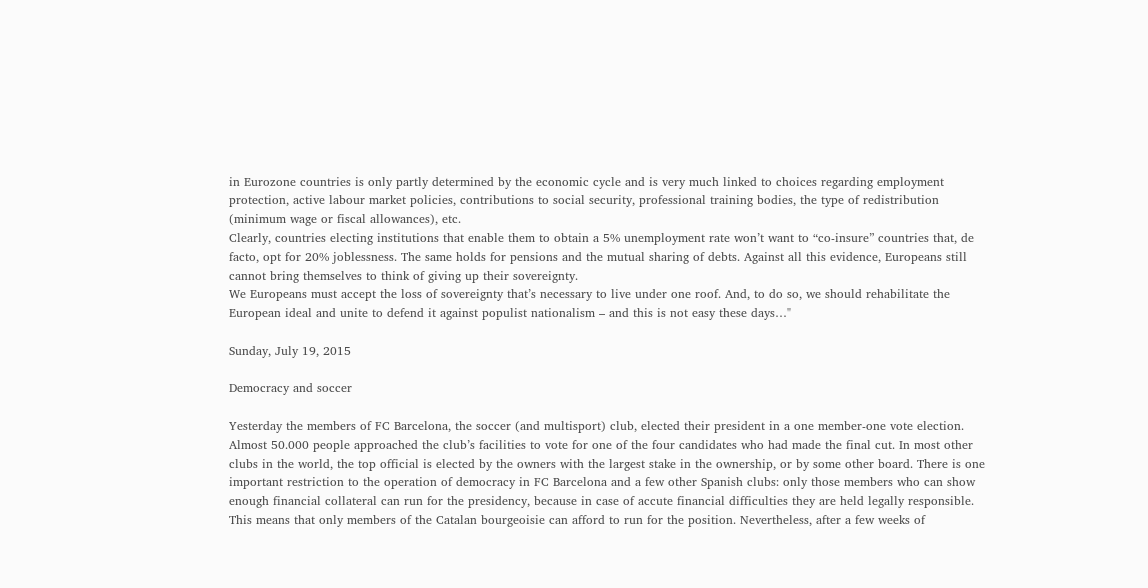in Eurozone countries is only partly determined by the economic cycle and is very much linked to choices regarding employment protection, active labour market policies, contributions to social security, professional training bodies, the type of redistribution (minimum wage or fiscal allowances), etc.
Clearly, countries electing institutions that enable them to obtain a 5% unemployment rate won’t want to “co-insure” countries that, de facto, opt for 20% joblessness. The same holds for pensions and the mutual sharing of debts. Against all this evidence, Europeans still cannot bring themselves to think of giving up their sovereignty.
We Europeans must accept the loss of sovereignty that’s necessary to live under one roof. And, to do so, we should rehabilitate the European ideal and unite to defend it against populist nationalism – and this is not easy these days…"

Sunday, July 19, 2015

Democracy and soccer

Yesterday the members of FC Barcelona, the soccer (and multisport) club, elected their president in a one member-one vote election. Almost 50.000 people approached the club’s facilities to vote for one of the four candidates who had made the final cut. In most other clubs in the world, the top official is elected by the owners with the largest stake in the ownership, or by some other board. There is one important restriction to the operation of democracy in FC Barcelona and a few other Spanish clubs: only those members who can show enough financial collateral can run for the presidency, because in case of accute financial difficulties they are held legally responsible. This means that only members of the Catalan bourgeoisie can afford to run for the position. Nevertheless, after a few weeks of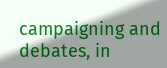campaigning and debates, in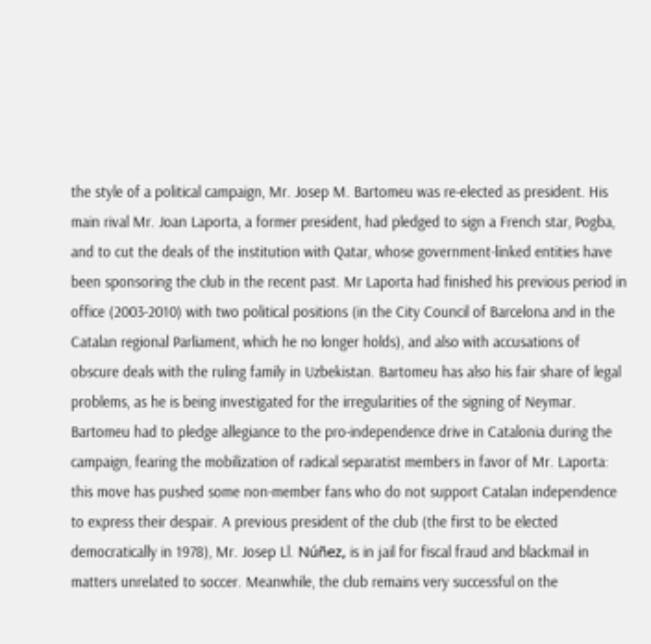the style of a political campaign, Mr. Josep M. Bartomeu was re-elected as president. His main rival Mr. Joan Laporta, a former president, had pledged to sign a French star, Pogba, and to cut the deals of the institution with Qatar, whose government-linked entities have been sponsoring the club in the recent past. Mr Laporta had finished his previous period in office (2003-2010) with two political positions (in the City Council of Barcelona and in the Catalan regional Parliament, which he no longer holds), and also with accusations of obscure deals with the ruling family in Uzbekistan. Bartomeu has also his fair share of legal problems, as he is being investigated for the irregularities of the signing of Neymar. Bartomeu had to pledge allegiance to the pro-independence drive in Catalonia during the campaign, fearing the mobilization of radical separatist members in favor of Mr. Laporta: this move has pushed some non-member fans who do not support Catalan independence to express their despair. A previous president of the club (the first to be elected democratically in 1978), Mr. Josep Ll. Núñez, is in jail for fiscal fraud and blackmail in matters unrelated to soccer. Meanwhile, the club remains very successful on the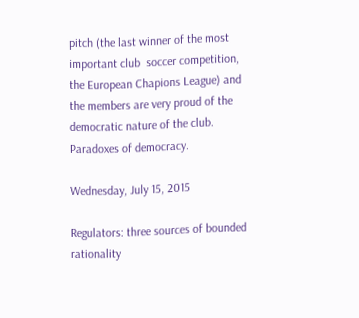pitch (the last winner of the most important club  soccer competition, the European Chapions League) and the members are very proud of the democratic nature of the club. Paradoxes of democracy.

Wednesday, July 15, 2015

Regulators: three sources of bounded rationality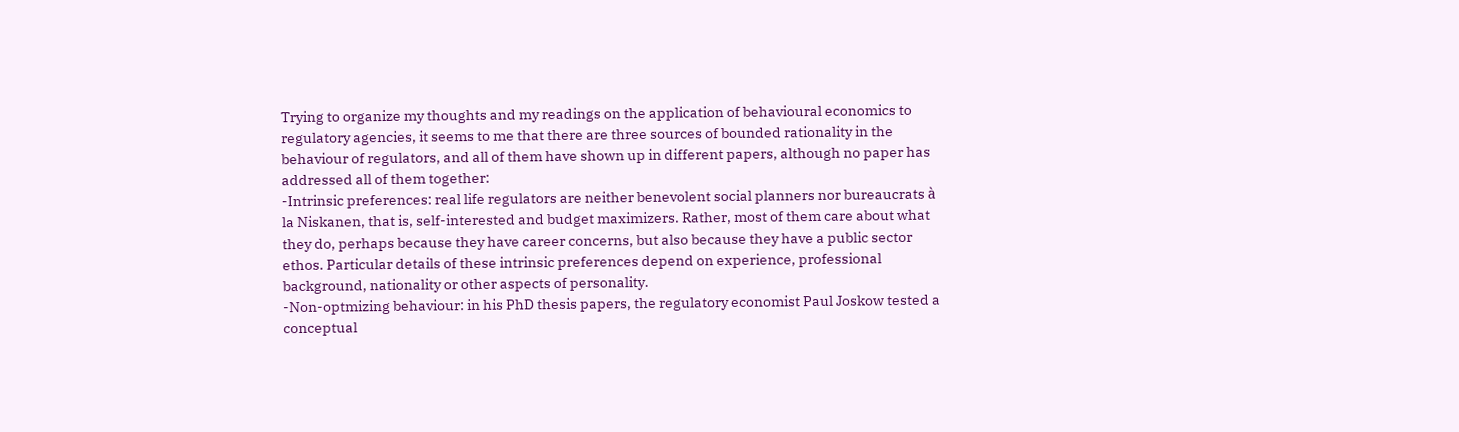Trying to organize my thoughts and my readings on the application of behavioural economics to regulatory agencies, it seems to me that there are three sources of bounded rationality in the behaviour of regulators, and all of them have shown up in different papers, although no paper has addressed all of them together:
-Intrinsic preferences: real life regulators are neither benevolent social planners nor bureaucrats à la Niskanen, that is, self-interested and budget maximizers. Rather, most of them care about what they do, perhaps because they have career concerns, but also because they have a public sector ethos. Particular details of these intrinsic preferences depend on experience, professional background, nationality or other aspects of personality.
-Non-optmizing behaviour: in his PhD thesis papers, the regulatory economist Paul Joskow tested a conceptual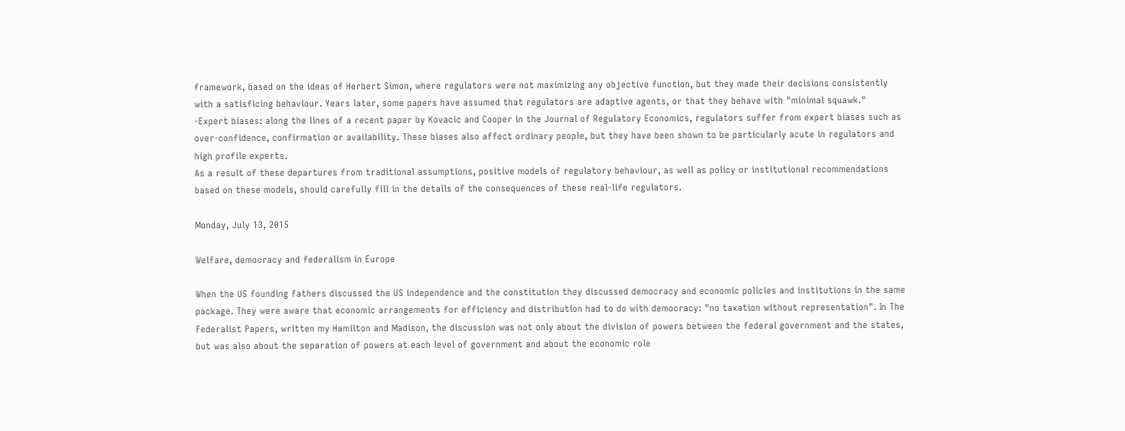framework, based on the ideas of Herbert Simon, where regulators were not maximizing any objective function, but they made their decisions consistently with a satisficing behaviour. Years later, some papers have assumed that regulators are adaptive agents, or that they behave with "minimal squawk."
-Expert biases: along the lines of a recent paper by Kovacic and Cooper in the Journal of Regulatory Economics, regulators suffer from expert biases such as over-confidence, confirmation or availability. These biases also affect ordinary people, but they have been shown to be particularly acute in regulators and high profile experts.
As a result of these departures from traditional assumptions, positive models of regulatory behaviour, as well as policy or institutional recommendations based on these models, should carefully fill in the details of the consequences of these real-life regulators.

Monday, July 13, 2015

Welfare, democracy and federalism in Europe

When the US founding fathers discussed the US independence and the constitution they discussed democracy and economic policies and institutions in the same package. They were aware that economic arrangements for efficiency and distribution had to do with democracy: "no taxation without representation". In The Federalist Papers, written my Hamilton and Madison, the discussion was not only about the division of powers between the federal government and the states, but was also about the separation of powers at each level of government and about the economic role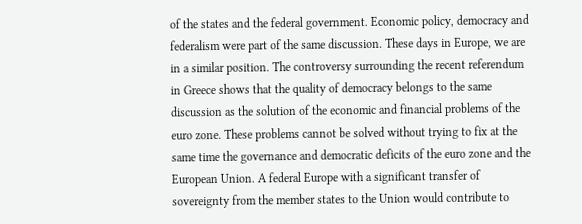of the states and the federal government. Economic policy, democracy and federalism were part of the same discussion. These days in Europe, we are in a similar position. The controversy surrounding the recent referendum in Greece shows that the quality of democracy belongs to the same discussion as the solution of the economic and financial problems of the euro zone. These problems cannot be solved without trying to fix at the same time the governance and democratic deficits of the euro zone and the European Union. A federal Europe with a significant transfer of sovereignty from the member states to the Union would contribute to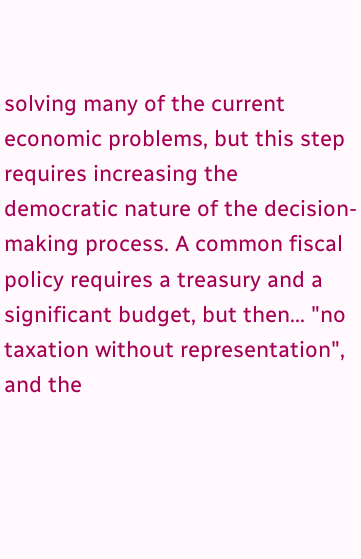solving many of the current economic problems, but this step requires increasing the democratic nature of the decision-making process. A common fiscal policy requires a treasury and a significant budget, but then... "no taxation without representation", and the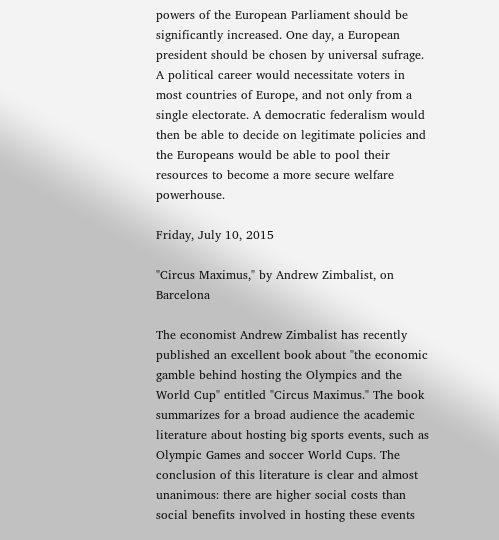powers of the European Parliament should be significantly increased. One day, a European president should be chosen by universal sufrage. A political career would necessitate voters in most countries of Europe, and not only from a single electorate. A democratic federalism would then be able to decide on legitimate policies and the Europeans would be able to pool their resources to become a more secure welfare powerhouse.

Friday, July 10, 2015

"Circus Maximus," by Andrew Zimbalist, on Barcelona

The economist Andrew Zimbalist has recently published an excellent book about "the economic gamble behind hosting the Olympics and the World Cup" entitled "Circus Maximus." The book summarizes for a broad audience the academic literature about hosting big sports events, such as Olympic Games and soccer World Cups. The conclusion of this literature is clear and almost unanimous: there are higher social costs than social benefits involved in hosting these events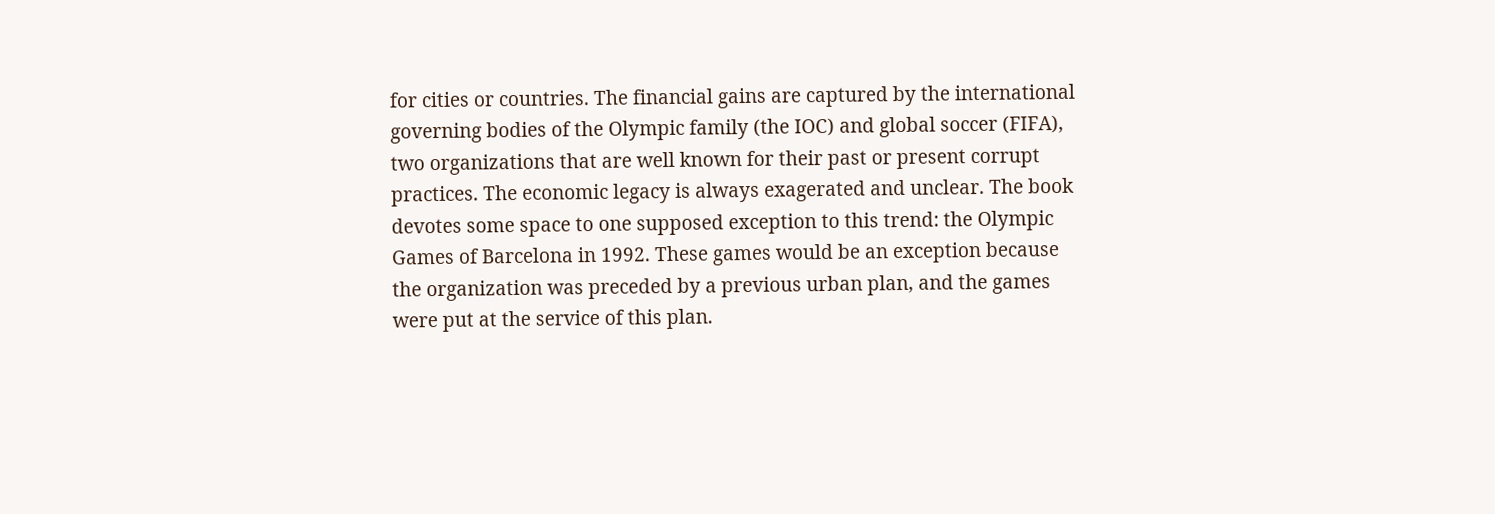for cities or countries. The financial gains are captured by the international governing bodies of the Olympic family (the IOC) and global soccer (FIFA), two organizations that are well known for their past or present corrupt practices. The economic legacy is always exagerated and unclear. The book devotes some space to one supposed exception to this trend: the Olympic Games of Barcelona in 1992. These games would be an exception because the organization was preceded by a previous urban plan, and the games were put at the service of this plan.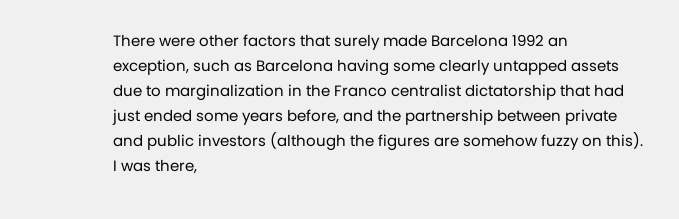There were other factors that surely made Barcelona 1992 an exception, such as Barcelona having some clearly untapped assets due to marginalization in the Franco centralist dictatorship that had just ended some years before, and the partnership between private and public investors (although the figures are somehow fuzzy on this). I was there,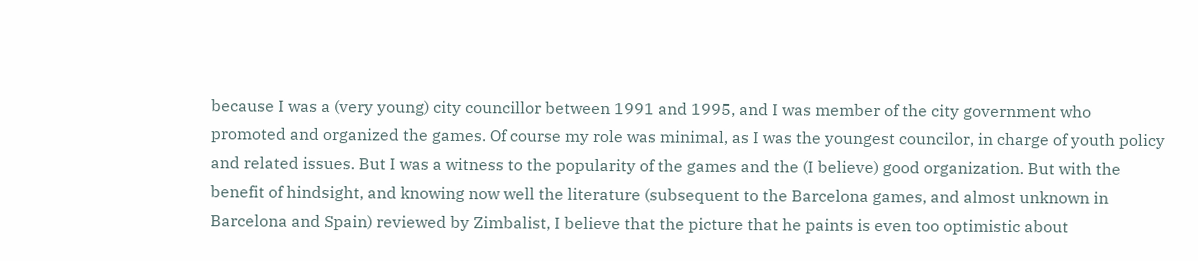because I was a (very young) city councillor between 1991 and 1995, and I was member of the city government who promoted and organized the games. Of course my role was minimal, as I was the youngest councilor, in charge of youth policy and related issues. But I was a witness to the popularity of the games and the (I believe) good organization. But with the benefit of hindsight, and knowing now well the literature (subsequent to the Barcelona games, and almost unknown in Barcelona and Spain) reviewed by Zimbalist, I believe that the picture that he paints is even too optimistic about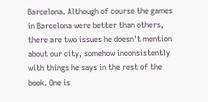Barcelona. Although of course the games in Barcelona were better than others, there are two issues he doesn't mention about our city, somehow inconsistently with things he says in the rest of the book. One is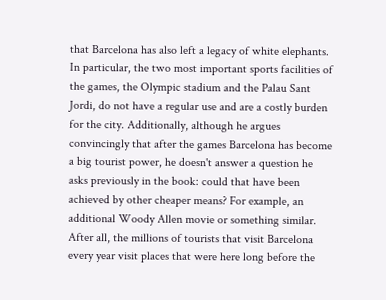that Barcelona has also left a legacy of white elephants. In particular, the two most important sports facilities of the games, the Olympic stadium and the Palau Sant Jordi, do not have a regular use and are a costly burden for the city. Additionally, although he argues convincingly that after the games Barcelona has become a big tourist power, he doesn't answer a question he asks previously in the book: could that have been achieved by other cheaper means? For example, an additional Woody Allen movie or something similar. After all, the millions of tourists that visit Barcelona every year visit places that were here long before the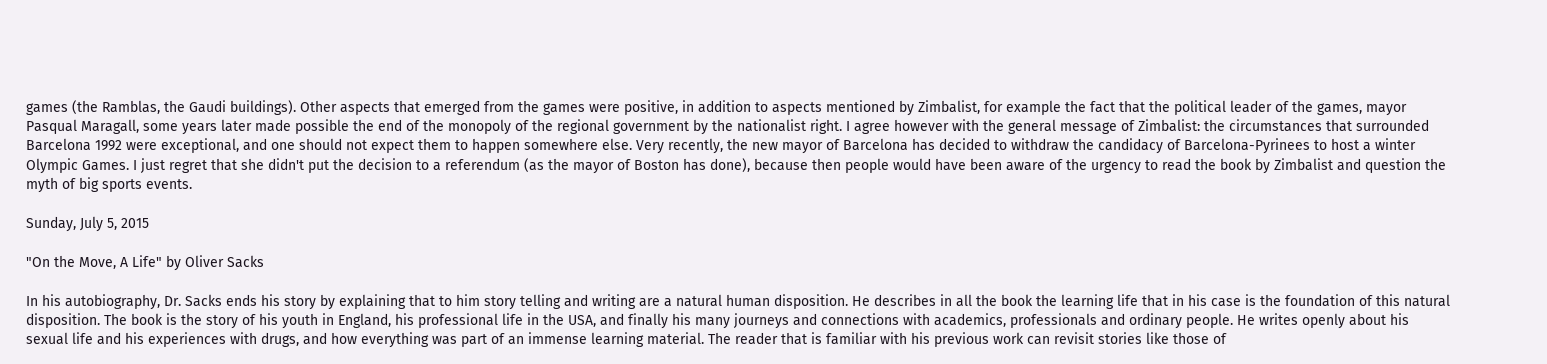games (the Ramblas, the Gaudi buildings). Other aspects that emerged from the games were positive, in addition to aspects mentioned by Zimbalist, for example the fact that the political leader of the games, mayor Pasqual Maragall, some years later made possible the end of the monopoly of the regional government by the nationalist right. I agree however with the general message of Zimbalist: the circumstances that surrounded Barcelona 1992 were exceptional, and one should not expect them to happen somewhere else. Very recently, the new mayor of Barcelona has decided to withdraw the candidacy of Barcelona-Pyrinees to host a winter Olympic Games. I just regret that she didn't put the decision to a referendum (as the mayor of Boston has done), because then people would have been aware of the urgency to read the book by Zimbalist and question the myth of big sports events.

Sunday, July 5, 2015

"On the Move, A Life" by Oliver Sacks

In his autobiography, Dr. Sacks ends his story by explaining that to him story telling and writing are a natural human disposition. He describes in all the book the learning life that in his case is the foundation of this natural disposition. The book is the story of his youth in England, his professional life in the USA, and finally his many journeys and connections with academics, professionals and ordinary people. He writes openly about his sexual life and his experiences with drugs, and how everything was part of an immense learning material. The reader that is familiar with his previous work can revisit stories like those of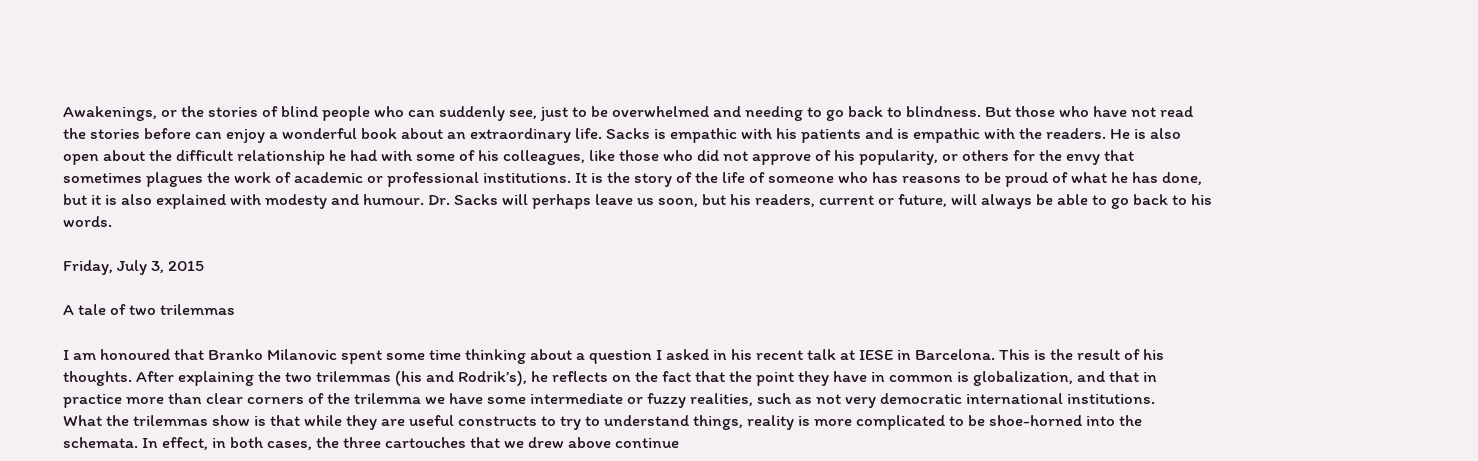Awakenings, or the stories of blind people who can suddenly see, just to be overwhelmed and needing to go back to blindness. But those who have not read the stories before can enjoy a wonderful book about an extraordinary life. Sacks is empathic with his patients and is empathic with the readers. He is also open about the difficult relationship he had with some of his colleagues, like those who did not approve of his popularity, or others for the envy that sometimes plagues the work of academic or professional institutions. It is the story of the life of someone who has reasons to be proud of what he has done, but it is also explained with modesty and humour. Dr. Sacks will perhaps leave us soon, but his readers, current or future, will always be able to go back to his words.

Friday, July 3, 2015

A tale of two trilemmas

I am honoured that Branko Milanovic spent some time thinking about a question I asked in his recent talk at IESE in Barcelona. This is the result of his thoughts. After explaining the two trilemmas (his and Rodrik’s), he reflects on the fact that the point they have in common is globalization, and that in practice more than clear corners of the trilemma we have some intermediate or fuzzy realities, such as not very democratic international institutions.
What the trilemmas show is that while they are useful constructs to try to understand things, reality is more complicated to be shoe-horned into the schemata. In effect, in both cases, the three cartouches that we drew above continue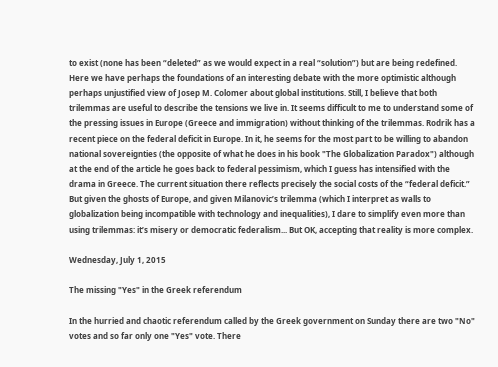to exist (none has been “deleted” as we would expect in a real “solution”) but are being redefined.
Here we have perhaps the foundations of an interesting debate with the more optimistic although perhaps unjustified view of Josep M. Colomer about global institutions. Still, I believe that both trilemmas are useful to describe the tensions we live in. It seems difficult to me to understand some of the pressing issues in Europe (Greece and immigration) without thinking of the trilemmas. Rodrik has a recent piece on the federal deficit in Europe. In it, he seems for the most part to be willing to abandon national sovereignties (the opposite of what he does in his book "The Globalization Paradox") although at the end of the article he goes back to federal pessimism, which I guess has intensified with the drama in Greece. The current situation there reflects precisely the social costs of the “federal deficit.” But given the ghosts of Europe, and given Milanovic’s trilemma (which I interpret as walls to globalization being incompatible with technology and inequalities), I dare to simplify even more than using trilemmas: it’s misery or democratic federalism... But OK, accepting that reality is more complex.

Wednesday, July 1, 2015

The missing "Yes" in the Greek referendum

In the hurried and chaotic referendum called by the Greek government on Sunday there are two "No" votes and so far only one "Yes" vote. There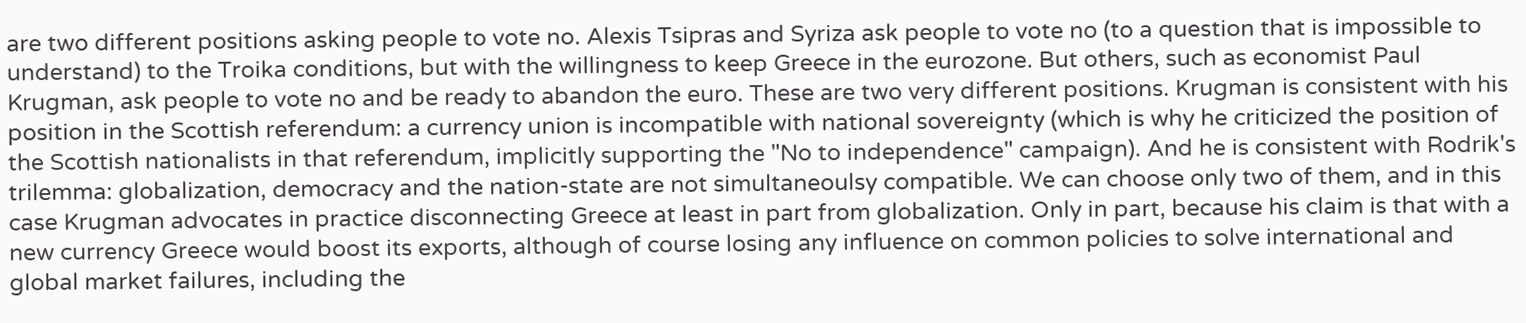are two different positions asking people to vote no. Alexis Tsipras and Syriza ask people to vote no (to a question that is impossible to understand) to the Troika conditions, but with the willingness to keep Greece in the eurozone. But others, such as economist Paul Krugman, ask people to vote no and be ready to abandon the euro. These are two very different positions. Krugman is consistent with his position in the Scottish referendum: a currency union is incompatible with national sovereignty (which is why he criticized the position of the Scottish nationalists in that referendum, implicitly supporting the "No to independence" campaign). And he is consistent with Rodrik's trilemma: globalization, democracy and the nation-state are not simultaneoulsy compatible. We can choose only two of them, and in this case Krugman advocates in practice disconnecting Greece at least in part from globalization. Only in part, because his claim is that with a new currency Greece would boost its exports, although of course losing any influence on common policies to solve international and global market failures, including the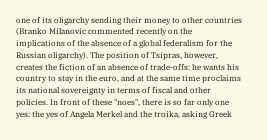one of its oligarchy sending their money to other countries (Branko Milanovic commented recently on the implications of the absence of a global federalism for the Russian oligarchy). The position of Tsipras, however, creates the fiction of an absence of trade-offs: he wants his country to stay in the euro, and at the same time proclaims its national sovereignty in terms of fiscal and other policies. In front of these "noes", there is so far only one yes: the yes of Angela Merkel and the troika, asking Greek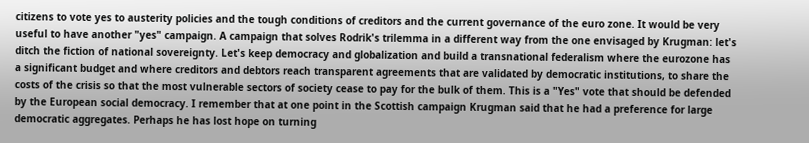citizens to vote yes to austerity policies and the tough conditions of creditors and the current governance of the euro zone. It would be very useful to have another "yes" campaign. A campaign that solves Rodrik's trilemma in a different way from the one envisaged by Krugman: let's ditch the fiction of national sovereignty. Let's keep democracy and globalization and build a transnational federalism where the eurozone has a significant budget and where creditors and debtors reach transparent agreements that are validated by democratic institutions, to share the costs of the crisis so that the most vulnerable sectors of society cease to pay for the bulk of them. This is a "Yes" vote that should be defended by the European social democracy. I remember that at one point in the Scottish campaign Krugman said that he had a preference for large democratic aggregates. Perhaps he has lost hope on turning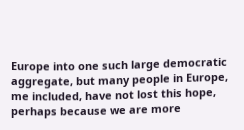Europe into one such large democratic aggregate, but many people in Europe, me included, have not lost this hope, perhaps because we are more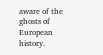aware of the ghosts of European history.